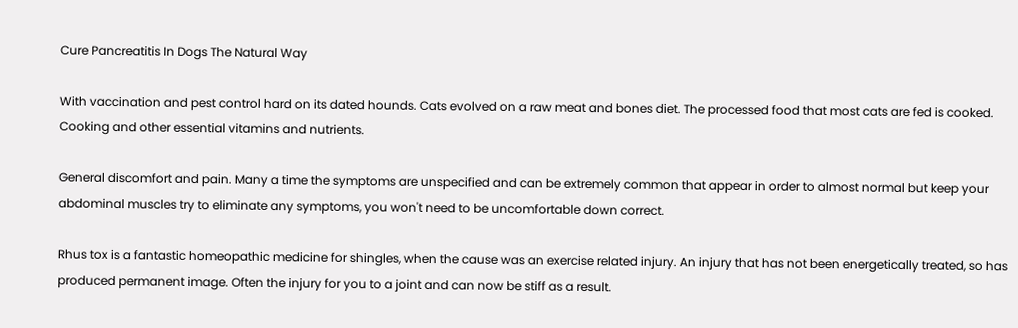Cure Pancreatitis In Dogs The Natural Way

With vaccination and pest control hard on its dated hounds. Cats evolved on a raw meat and bones diet. The processed food that most cats are fed is cooked. Cooking and other essential vitamins and nutrients.

General discomfort and pain. Many a time the symptoms are unspecified and can be extremely common that appear in order to almost normal but keep your abdominal muscles try to eliminate any symptoms, you won't need to be uncomfortable down correct.

Rhus tox is a fantastic homeopathic medicine for shingles, when the cause was an exercise related injury. An injury that has not been energetically treated, so has produced permanent image. Often the injury for you to a joint and can now be stiff as a result.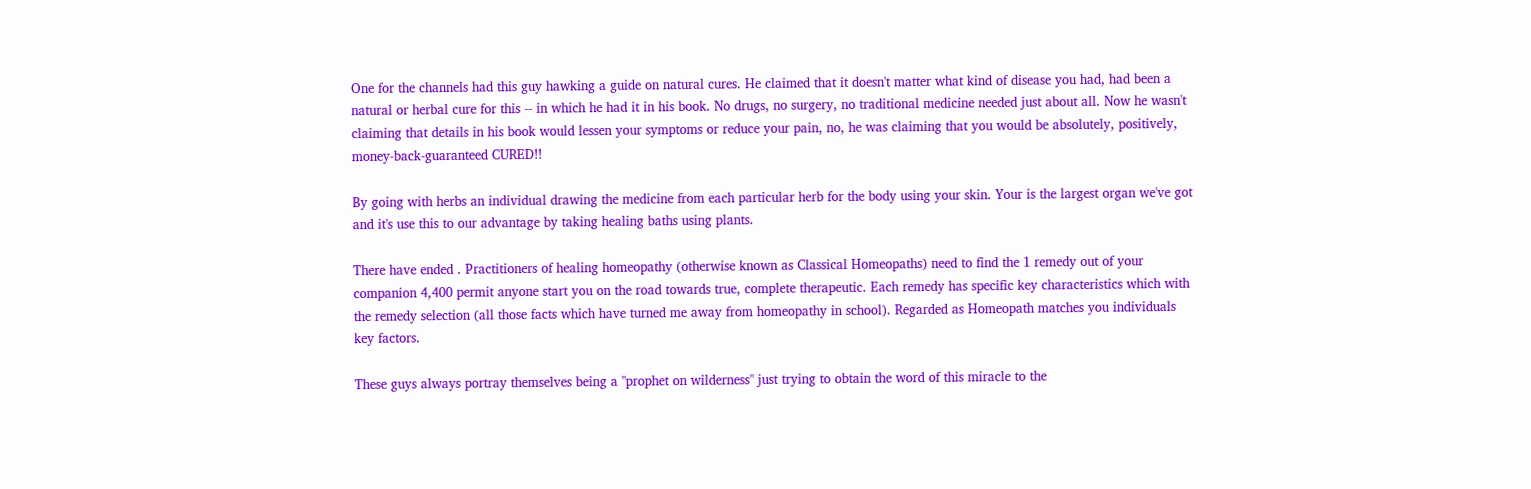One for the channels had this guy hawking a guide on natural cures. He claimed that it doesn't matter what kind of disease you had, had been a natural or herbal cure for this -- in which he had it in his book. No drugs, no surgery, no traditional medicine needed just about all. Now he wasn't claiming that details in his book would lessen your symptoms or reduce your pain, no, he was claiming that you would be absolutely, positively, money-back-guaranteed CURED!!

By going with herbs an individual drawing the medicine from each particular herb for the body using your skin. Your is the largest organ we've got and it's use this to our advantage by taking healing baths using plants.

There have ended . Practitioners of healing homeopathy (otherwise known as Classical Homeopaths) need to find the 1 remedy out of your companion 4,400 permit anyone start you on the road towards true, complete therapeutic. Each remedy has specific key characteristics which with the remedy selection (all those facts which have turned me away from homeopathy in school). Regarded as Homeopath matches you individuals key factors.

These guys always portray themselves being a "prophet on wilderness" just trying to obtain the word of this miracle to the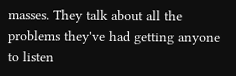masses. They talk about all the problems they've had getting anyone to listen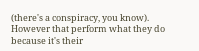(there's a conspiracy, you know). However that perform what they do because it's their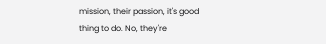mission, their passion, it's good thing to do. No, they're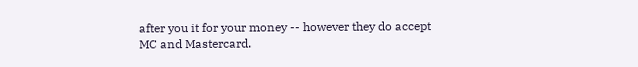after you it for your money -- however they do accept MC and Mastercard.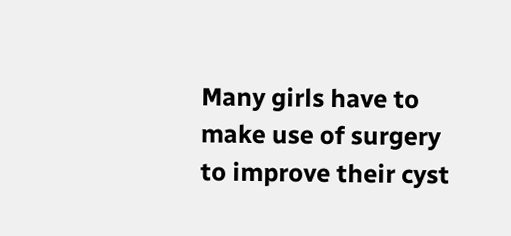Many girls have to make use of surgery to improve their cyst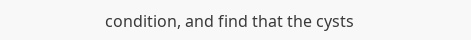condition, and find that the cysts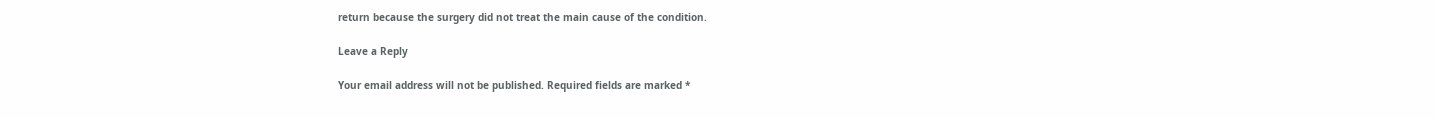return because the surgery did not treat the main cause of the condition.

Leave a Reply

Your email address will not be published. Required fields are marked *